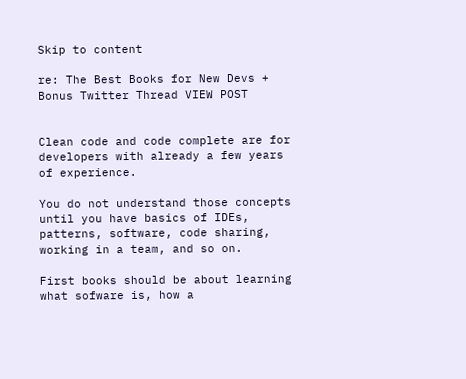Skip to content

re: The Best Books for New Devs + Bonus Twitter Thread VIEW POST


Clean code and code complete are for developers with already a few years of experience.

You do not understand those concepts until you have basics of IDEs, patterns, software, code sharing, working in a team, and so on.

First books should be about learning what sofware is, how a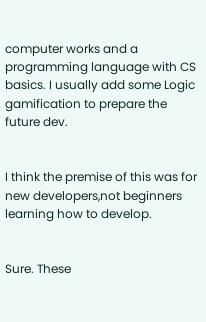computer works and a programming language with CS basics. I usually add some Logic gamification to prepare the future dev.


I think the premise of this was for new developers,not beginners learning how to develop.


Sure. These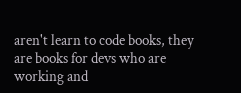aren't learn to code books, they are books for devs who are working and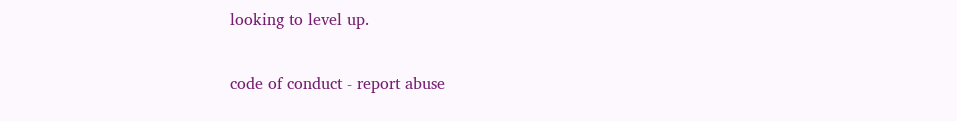looking to level up.

code of conduct - report abuse